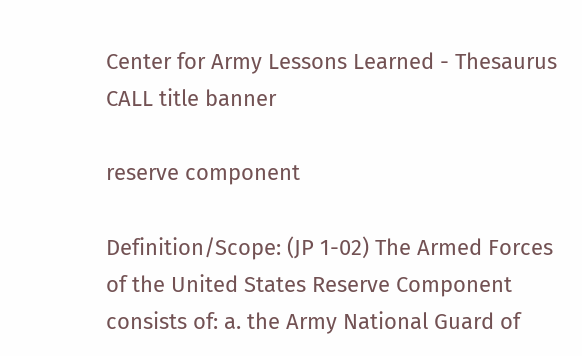Center for Army Lessons Learned - Thesaurus
CALL title banner

reserve component

Definition/Scope: (JP 1-02) The Armed Forces of the United States Reserve Component consists of: a. the Army National Guard of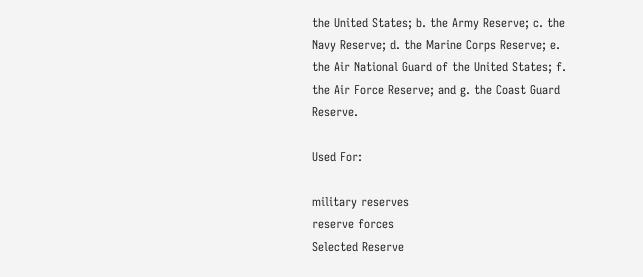the United States; b. the Army Reserve; c. the Navy Reserve; d. the Marine Corps Reserve; e. the Air National Guard of the United States; f. the Air Force Reserve; and g. the Coast Guard Reserve.

Used For:

military reserves
reserve forces
Selected Reserve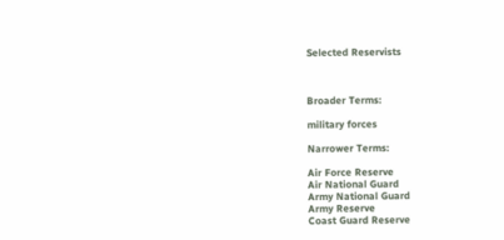Selected Reservists



Broader Terms:

military forces

Narrower Terms:

Air Force Reserve
Air National Guard
Army National Guard
Army Reserve
Coast Guard Reserve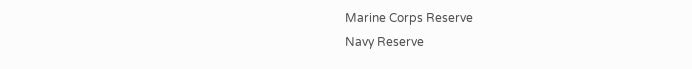Marine Corps Reserve
Navy Reserve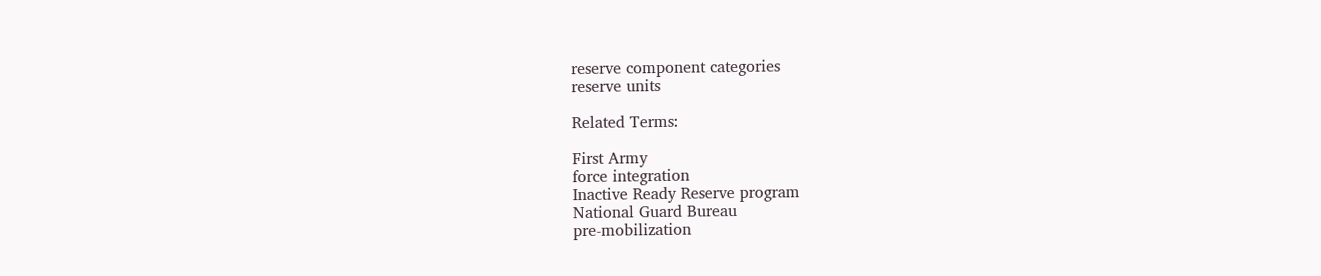reserve component categories
reserve units

Related Terms:

First Army
force integration
Inactive Ready Reserve program
National Guard Bureau
pre-mobilization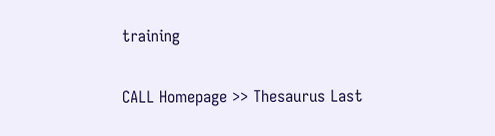training

CALL Homepage >> Thesaurus Last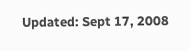Updated: Sept 17, 2008